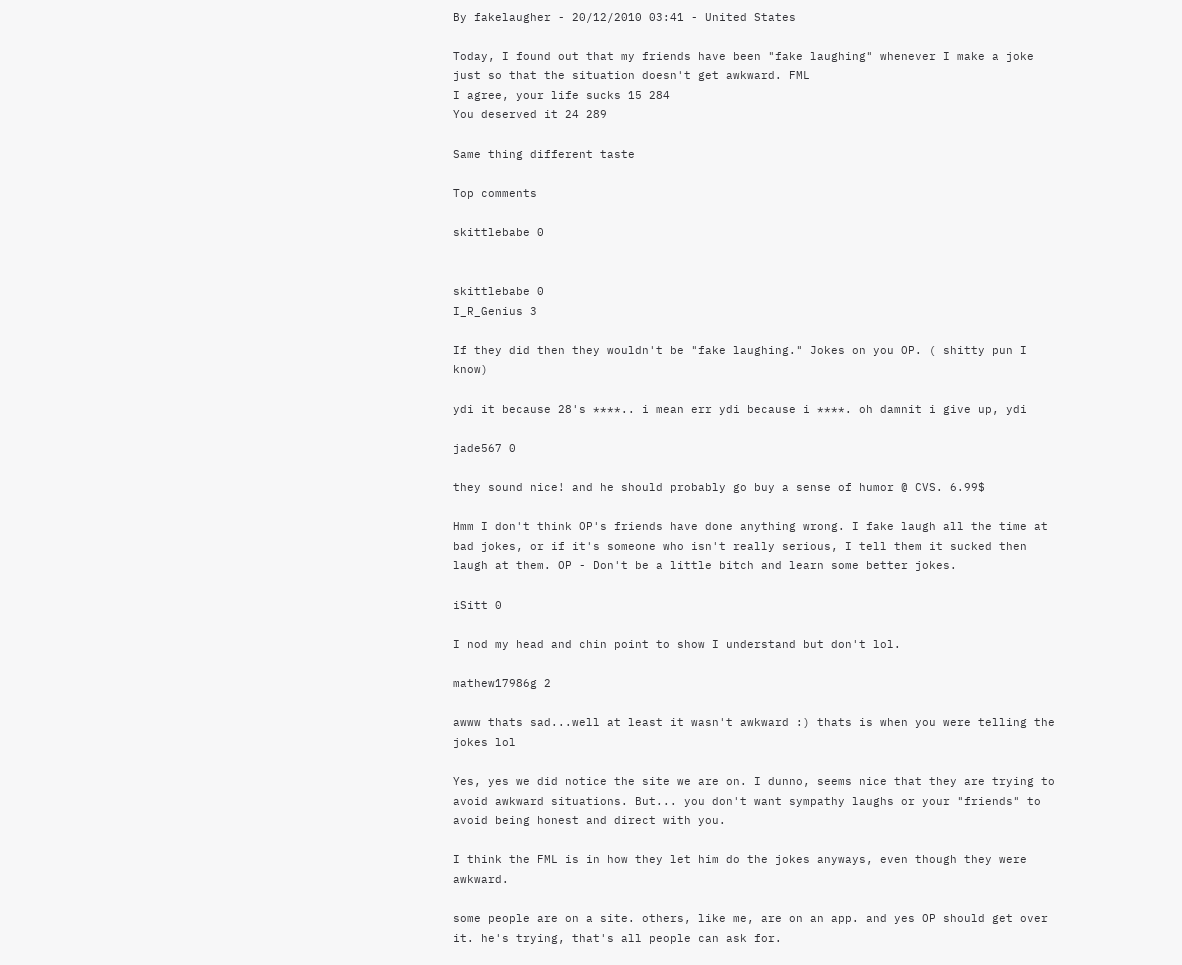By fakelaugher - 20/12/2010 03:41 - United States

Today, I found out that my friends have been "fake laughing" whenever I make a joke just so that the situation doesn't get awkward. FML
I agree, your life sucks 15 284
You deserved it 24 289

Same thing different taste

Top comments

skittlebabe 0


skittlebabe 0
I_R_Genius 3

If they did then they wouldn't be "fake laughing." Jokes on you OP. ( shitty pun I know)

ydi it because 28's ****.. i mean err ydi because i ****. oh damnit i give up, ydi

jade567 0

they sound nice! and he should probably go buy a sense of humor @ CVS. 6.99$

Hmm I don't think OP's friends have done anything wrong. I fake laugh all the time at bad jokes, or if it's someone who isn't really serious, I tell them it sucked then laugh at them. OP - Don't be a little bitch and learn some better jokes.

iSitt 0

I nod my head and chin point to show I understand but don't lol.

mathew17986g 2

awww thats sad...well at least it wasn't awkward :) thats is when you were telling the jokes lol

Yes, yes we did notice the site we are on. I dunno, seems nice that they are trying to avoid awkward situations. But... you don't want sympathy laughs or your "friends" to avoid being honest and direct with you.

I think the FML is in how they let him do the jokes anyways, even though they were awkward.

some people are on a site. others, like me, are on an app. and yes OP should get over it. he's trying, that's all people can ask for.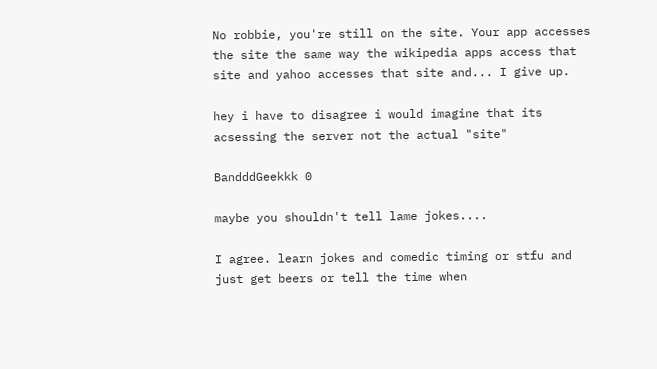No robbie, you're still on the site. Your app accesses the site the same way the wikipedia apps access that site and yahoo accesses that site and... I give up.

hey i have to disagree i would imagine that its acsessing the server not the actual "site"

BandddGeekkk 0

maybe you shouldn't tell lame jokes....

I agree. learn jokes and comedic timing or stfu and just get beers or tell the time when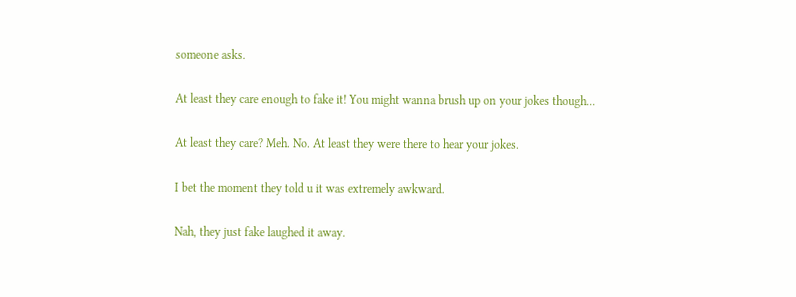someone asks.

At least they care enough to fake it! You might wanna brush up on your jokes though...

At least they care? Meh. No. At least they were there to hear your jokes.

I bet the moment they told u it was extremely awkward.

Nah, they just fake laughed it away.